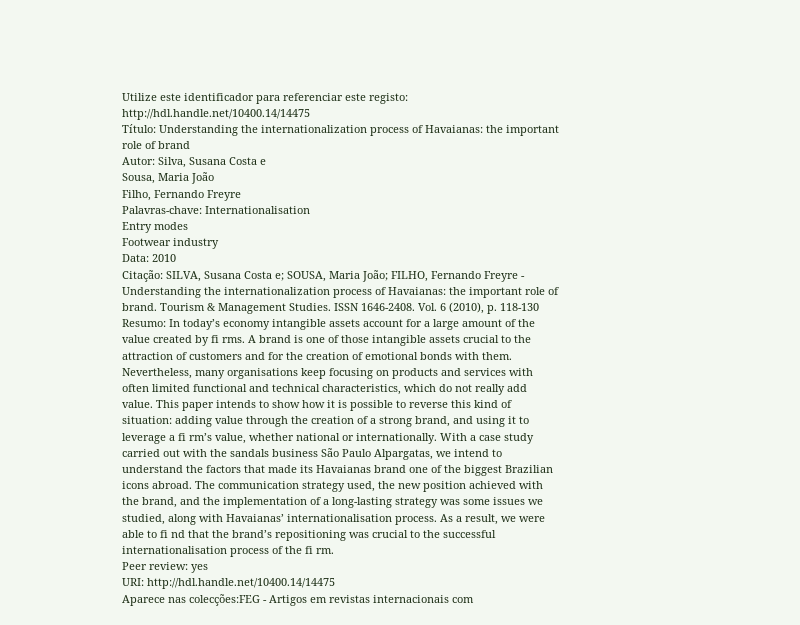Utilize este identificador para referenciar este registo: http://hdl.handle.net/10400.14/14475
Título: Understanding the internationalization process of Havaianas: the important role of brand
Autor: Silva, Susana Costa e
Sousa, Maria João
Filho, Fernando Freyre
Palavras-chave: Internationalisation
Entry modes
Footwear industry
Data: 2010
Citação: SILVA, Susana Costa e; SOUSA, Maria João; FILHO, Fernando Freyre - Understanding the internationalization process of Havaianas: the important role of brand. Tourism & Management Studies. ISSN 1646-2408. Vol. 6 (2010), p. 118-130
Resumo: In today’s economy intangible assets account for a large amount of the value created by fi rms. A brand is one of those intangible assets crucial to the attraction of customers and for the creation of emotional bonds with them. Nevertheless, many organisations keep focusing on products and services with often limited functional and technical characteristics, which do not really add value. This paper intends to show how it is possible to reverse this kind of situation: adding value through the creation of a strong brand, and using it to leverage a fi rm’s value, whether national or internationally. With a case study carried out with the sandals business São Paulo Alpargatas, we intend to understand the factors that made its Havaianas brand one of the biggest Brazilian icons abroad. The communication strategy used, the new position achieved with the brand, and the implementation of a long-lasting strategy was some issues we studied, along with Havaianas’ internationalisation process. As a result, we were able to fi nd that the brand’s repositioning was crucial to the successful internationalisation process of the fi rm.
Peer review: yes
URI: http://hdl.handle.net/10400.14/14475
Aparece nas colecções:FEG - Artigos em revistas internacionais com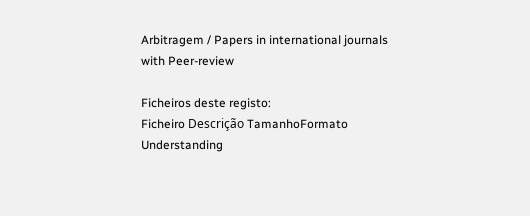Arbitragem / Papers in international journals with Peer-review

Ficheiros deste registo:
Ficheiro Descrição TamanhoFormato
Understanding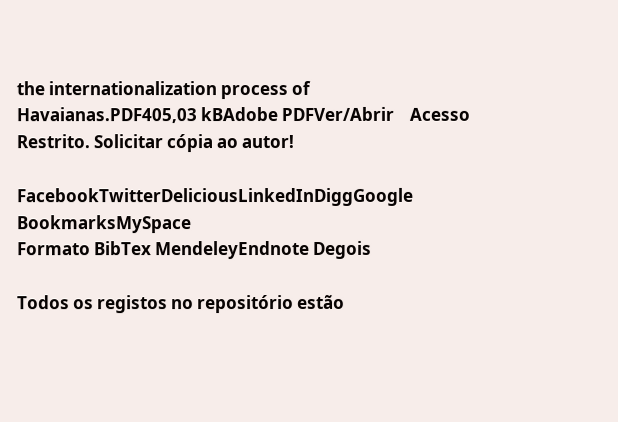the internationalization process of Havaianas.PDF405,03 kBAdobe PDFVer/Abrir    Acesso Restrito. Solicitar cópia ao autor!

FacebookTwitterDeliciousLinkedInDiggGoogle BookmarksMySpace
Formato BibTex MendeleyEndnote Degois

Todos os registos no repositório estão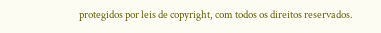protegidos por leis de copyright, com todos os direitos reservados.